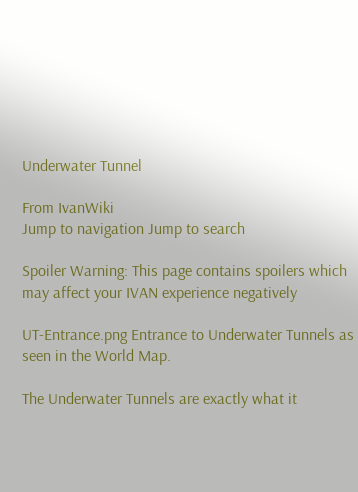Underwater Tunnel

From IvanWiki
Jump to navigation Jump to search

Spoiler Warning: This page contains spoilers which may affect your IVAN experience negatively

UT-Entrance.png Entrance to Underwater Tunnels as seen in the World Map.

The Underwater Tunnels are exactly what it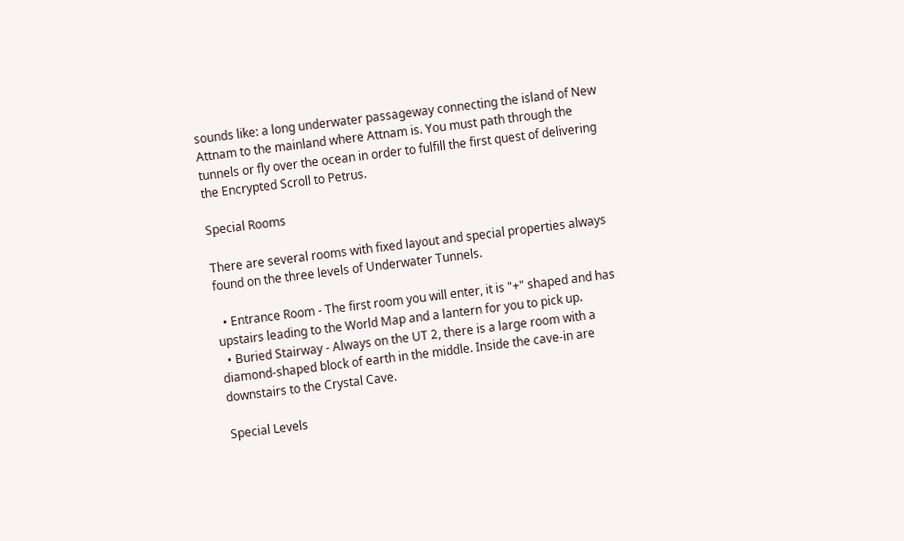sounds like: a long underwater passageway connecting the island of New Attnam to the mainland where Attnam is. You must path through the tunnels or fly over the ocean in order to fulfill the first quest of delivering the Encrypted Scroll to Petrus.

Special Rooms

There are several rooms with fixed layout and special properties always found on the three levels of Underwater Tunnels.

  • Entrance Room - The first room you will enter, it is "+" shaped and has upstairs leading to the World Map and a lantern for you to pick up.
  • Buried Stairway - Always on the UT 2, there is a large room with a diamond-shaped block of earth in the middle. Inside the cave-in are downstairs to the Crystal Cave.

Special Levels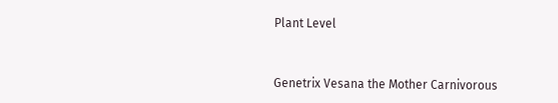Plant Level


Genetrix Vesana the Mother Carnivorous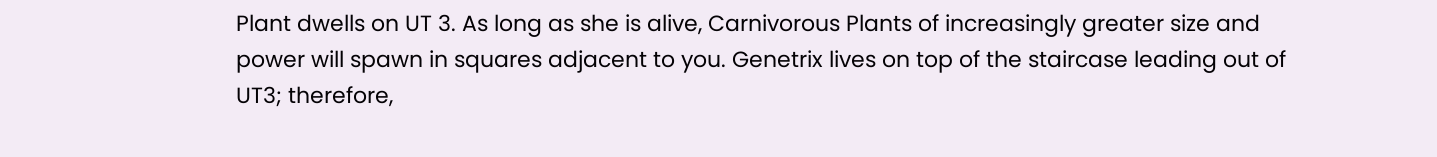Plant dwells on UT 3. As long as she is alive, Carnivorous Plants of increasingly greater size and power will spawn in squares adjacent to you. Genetrix lives on top of the staircase leading out of UT3; therefore,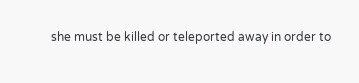she must be killed or teleported away in order to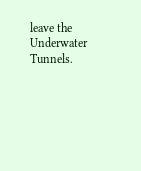leave the Underwater Tunnels.